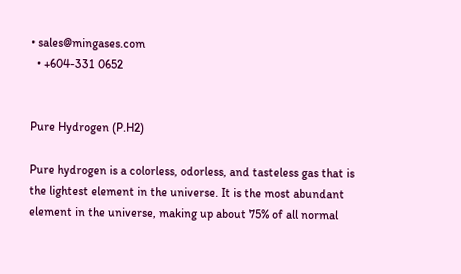• sales@mingases.com
  • +604-331 0652


Pure Hydrogen (P.H2)

Pure hydrogen is a colorless, odorless, and tasteless gas that is the lightest element in the universe. It is the most abundant element in the universe, making up about 75% of all normal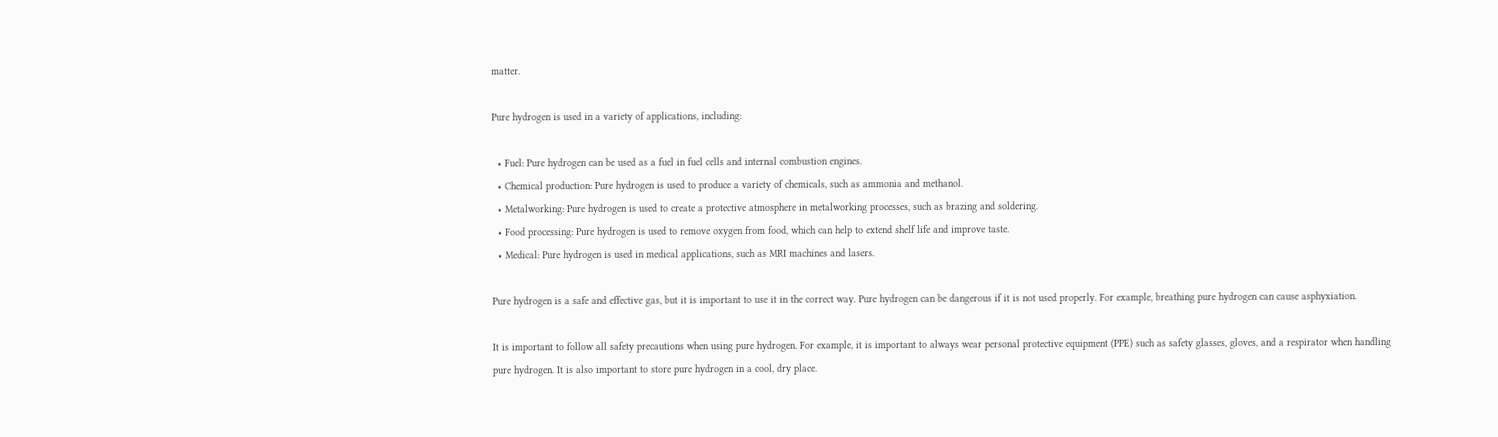matter.

Pure hydrogen is used in a variety of applications, including:

  • Fuel: Pure hydrogen can be used as a fuel in fuel cells and internal combustion engines.
  • Chemical production: Pure hydrogen is used to produce a variety of chemicals, such as ammonia and methanol.
  • Metalworking: Pure hydrogen is used to create a protective atmosphere in metalworking processes, such as brazing and soldering.
  • Food processing: Pure hydrogen is used to remove oxygen from food, which can help to extend shelf life and improve taste.
  • Medical: Pure hydrogen is used in medical applications, such as MRI machines and lasers.

Pure hydrogen is a safe and effective gas, but it is important to use it in the correct way. Pure hydrogen can be dangerous if it is not used properly. For example, breathing pure hydrogen can cause asphyxiation.

It is important to follow all safety precautions when using pure hydrogen. For example, it is important to always wear personal protective equipment (PPE) such as safety glasses, gloves, and a respirator when handling pure hydrogen. It is also important to store pure hydrogen in a cool, dry place.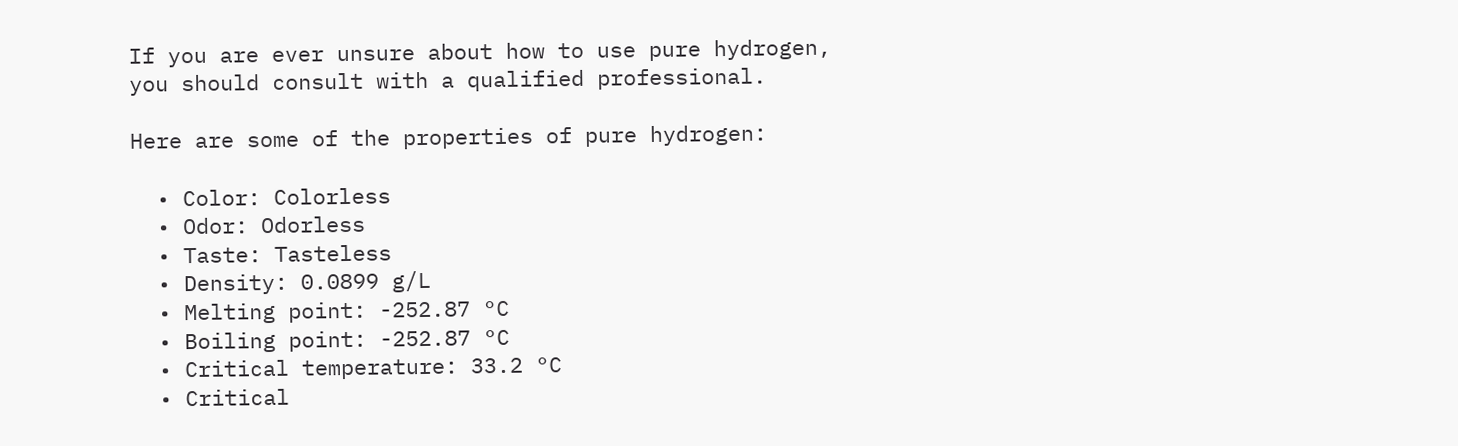If you are ever unsure about how to use pure hydrogen, you should consult with a qualified professional.

Here are some of the properties of pure hydrogen:

  • Color: Colorless
  • Odor: Odorless
  • Taste: Tasteless
  • Density: 0.0899 g/L
  • Melting point: -252.87 °C
  • Boiling point: -252.87 °C
  • Critical temperature: 33.2 °C
  • Critical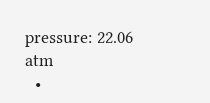pressure: 22.06 atm
  •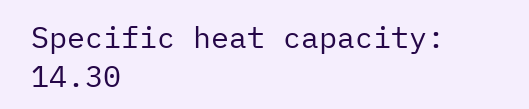Specific heat capacity: 14.30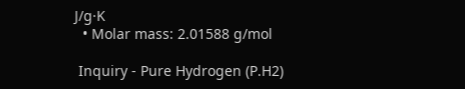J/g·K
  • Molar mass: 2.01588 g/mol

 Inquiry - Pure Hydrogen (P.H2)